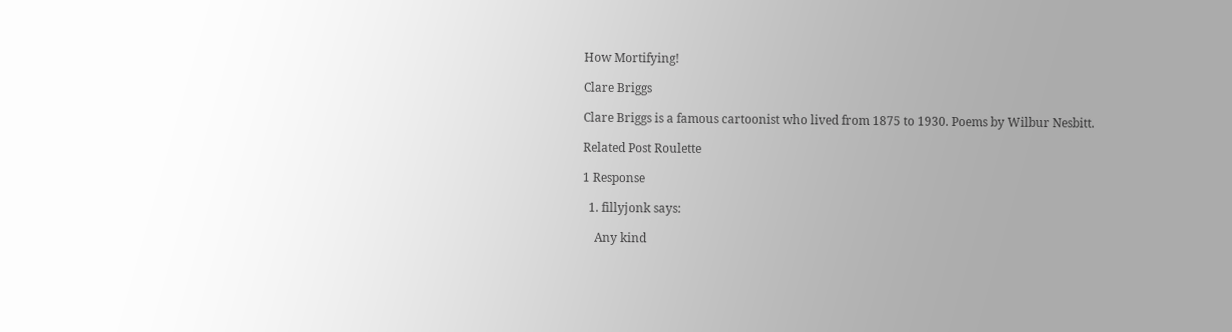How Mortifying!

Clare Briggs

Clare Briggs is a famous cartoonist who lived from 1875 to 1930. Poems by Wilbur Nesbitt.

Related Post Roulette

1 Response

  1. fillyjonk says:

    Any kind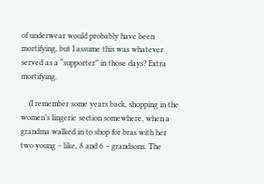of underwear would probably have been mortifying, but I assume this was whatever served as a “supporter” in those days? Extra mortifying.

    (I remember some years back, shopping in the women’s lingerie section somewhere, when a grandma walked in to shop for bras with her two young – like, 8 and 6 – grandsons. The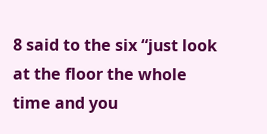8 said to the six “just look at the floor the whole time and you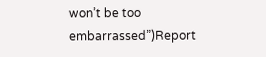won’t be too embarrassed”)Report